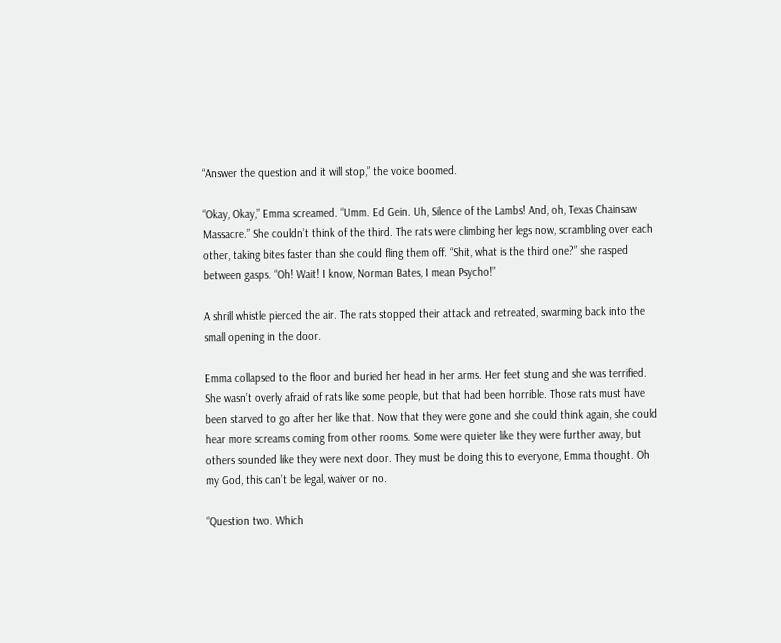“Answer the question and it will stop,” the voice boomed.

“Okay, Okay,” Emma screamed. “Umm. Ed Gein. Uh, Silence of the Lambs! And, oh, Texas Chainsaw Massacre.” She couldn’t think of the third. The rats were climbing her legs now, scrambling over each other, taking bites faster than she could fling them off. “Shit, what is the third one?” she rasped between gasps. “Oh! Wait! I know, Norman Bates, I mean Psycho!”

A shrill whistle pierced the air. The rats stopped their attack and retreated, swarming back into the small opening in the door.

Emma collapsed to the floor and buried her head in her arms. Her feet stung and she was terrified. She wasn’t overly afraid of rats like some people, but that had been horrible. Those rats must have been starved to go after her like that. Now that they were gone and she could think again, she could hear more screams coming from other rooms. Some were quieter like they were further away, but others sounded like they were next door. They must be doing this to everyone, Emma thought. Oh my God, this can’t be legal, waiver or no.

“Question two. Which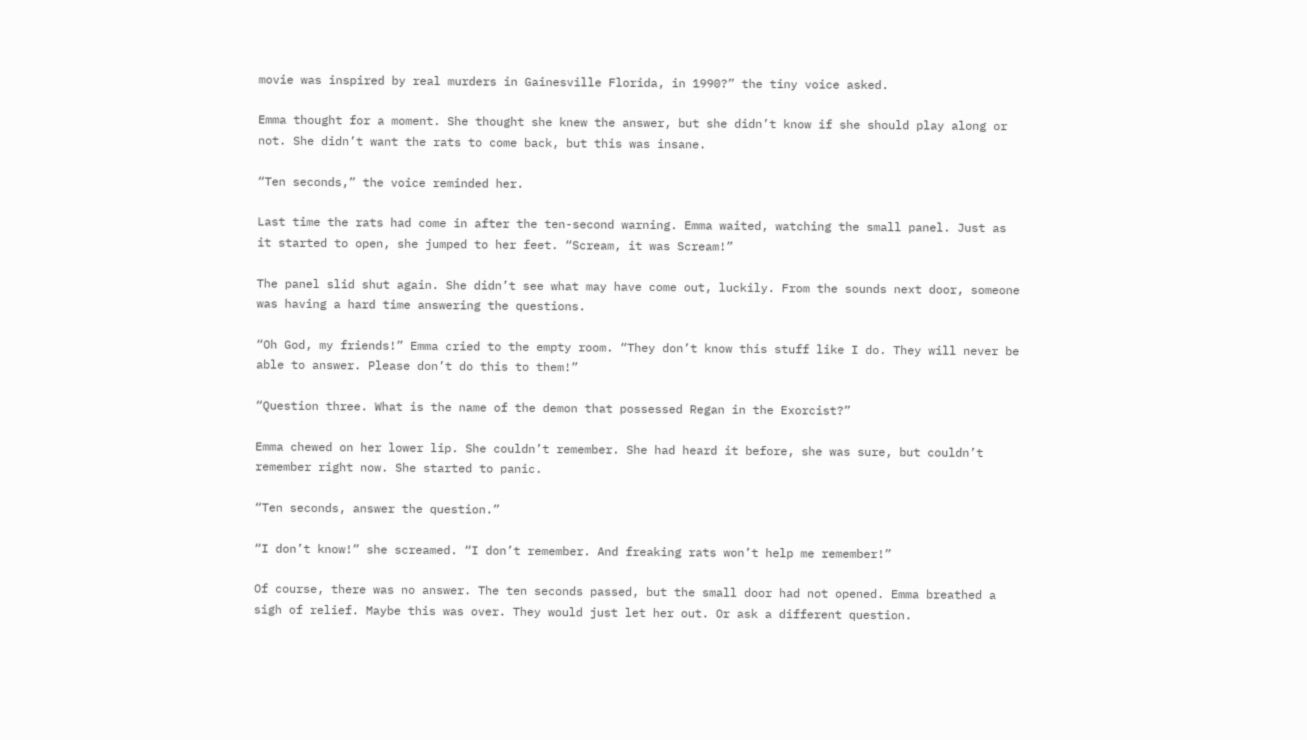movie was inspired by real murders in Gainesville Florida, in 1990?” the tiny voice asked.

Emma thought for a moment. She thought she knew the answer, but she didn’t know if she should play along or not. She didn’t want the rats to come back, but this was insane.

“Ten seconds,” the voice reminded her.

Last time the rats had come in after the ten-second warning. Emma waited, watching the small panel. Just as it started to open, she jumped to her feet. “Scream, it was Scream!”

The panel slid shut again. She didn’t see what may have come out, luckily. From the sounds next door, someone was having a hard time answering the questions.

“Oh God, my friends!” Emma cried to the empty room. “They don’t know this stuff like I do. They will never be able to answer. Please don’t do this to them!”

“Question three. What is the name of the demon that possessed Regan in the Exorcist?”

Emma chewed on her lower lip. She couldn’t remember. She had heard it before, she was sure, but couldn’t remember right now. She started to panic.

“Ten seconds, answer the question.”

“I don’t know!” she screamed. “I don’t remember. And freaking rats won’t help me remember!”

Of course, there was no answer. The ten seconds passed, but the small door had not opened. Emma breathed a sigh of relief. Maybe this was over. They would just let her out. Or ask a different question.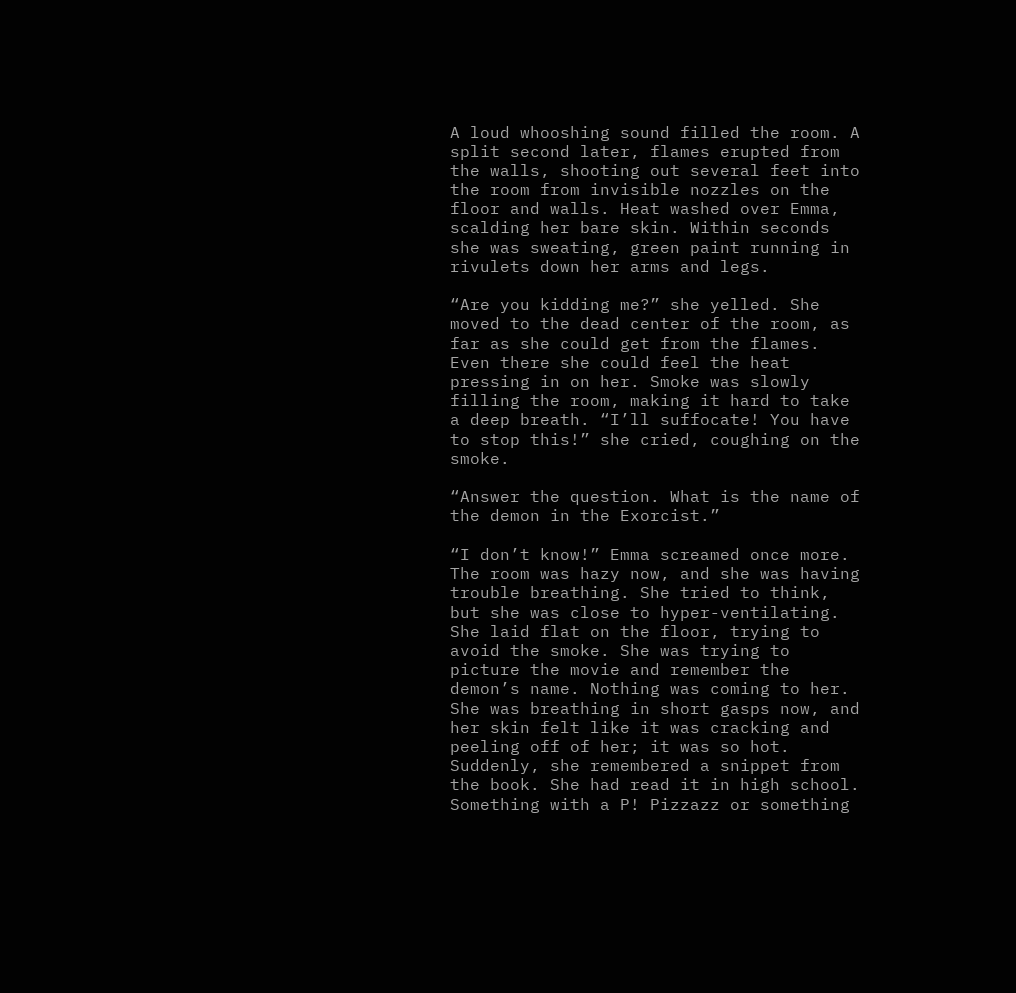A loud whooshing sound filled the room. A split second later, flames erupted from the walls, shooting out several feet into the room from invisible nozzles on the floor and walls. Heat washed over Emma, scalding her bare skin. Within seconds she was sweating, green paint running in rivulets down her arms and legs.

“Are you kidding me?” she yelled. She moved to the dead center of the room, as far as she could get from the flames. Even there she could feel the heat pressing in on her. Smoke was slowly filling the room, making it hard to take a deep breath. “I’ll suffocate! You have to stop this!” she cried, coughing on the smoke.

“Answer the question. What is the name of the demon in the Exorcist.”

“I don’t know!” Emma screamed once more. The room was hazy now, and she was having trouble breathing. She tried to think, but she was close to hyper-ventilating. She laid flat on the floor, trying to avoid the smoke. She was trying to picture the movie and remember the demon’s name. Nothing was coming to her. She was breathing in short gasps now, and her skin felt like it was cracking and peeling off of her; it was so hot. Suddenly, she remembered a snippet from the book. She had read it in high school. Something with a P! Pizzazz or something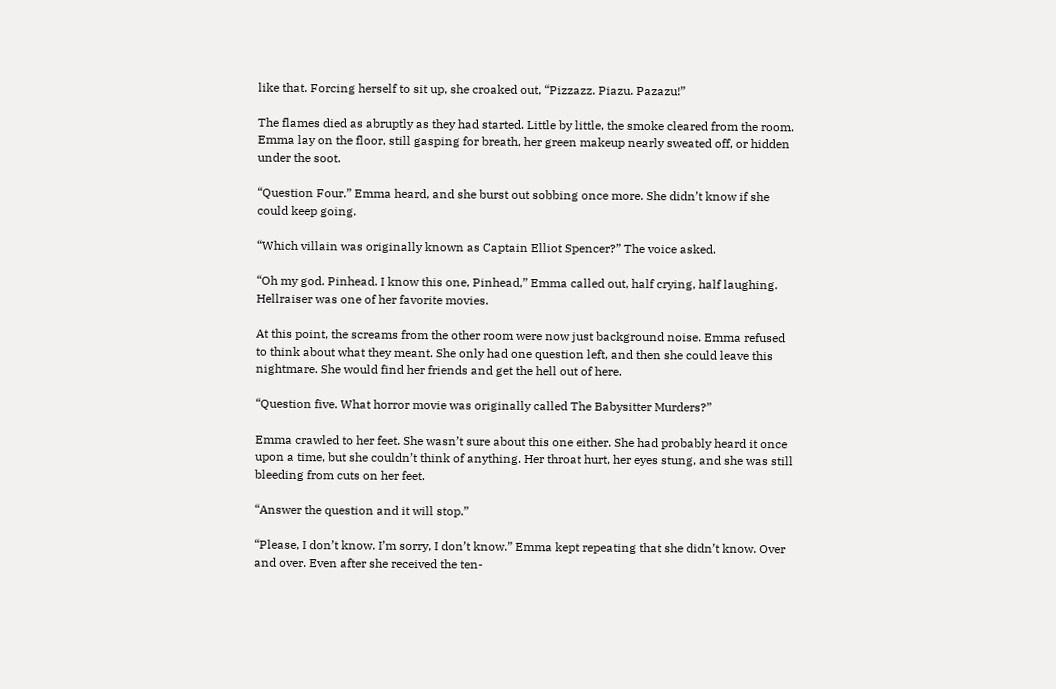like that. Forcing herself to sit up, she croaked out, “Pizzazz. Piazu. Pazazu!”

The flames died as abruptly as they had started. Little by little, the smoke cleared from the room. Emma lay on the floor, still gasping for breath, her green makeup nearly sweated off, or hidden under the soot.

“Question Four.” Emma heard, and she burst out sobbing once more. She didn’t know if she could keep going.

“Which villain was originally known as Captain Elliot Spencer?” The voice asked.

“Oh my god. Pinhead. I know this one, Pinhead,” Emma called out, half crying, half laughing. Hellraiser was one of her favorite movies.

At this point, the screams from the other room were now just background noise. Emma refused to think about what they meant. She only had one question left, and then she could leave this nightmare. She would find her friends and get the hell out of here.

“Question five. What horror movie was originally called The Babysitter Murders?”

Emma crawled to her feet. She wasn’t sure about this one either. She had probably heard it once upon a time, but she couldn’t think of anything. Her throat hurt, her eyes stung, and she was still bleeding from cuts on her feet.

“Answer the question and it will stop.”

“Please, I don’t know. I’m sorry, I don’t know.” Emma kept repeating that she didn’t know. Over and over. Even after she received the ten-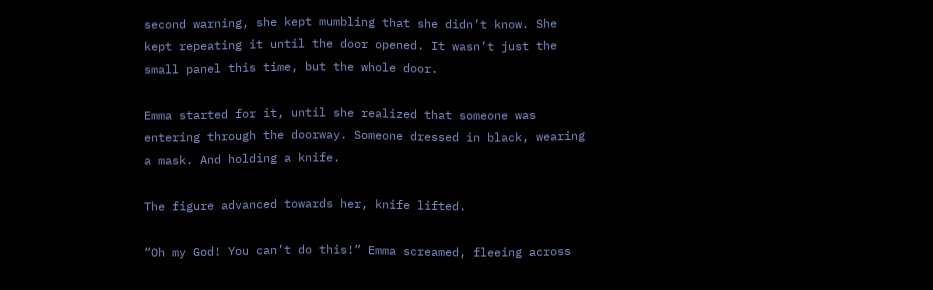second warning, she kept mumbling that she didn’t know. She kept repeating it until the door opened. It wasn’t just the small panel this time, but the whole door.

Emma started for it, until she realized that someone was entering through the doorway. Someone dressed in black, wearing a mask. And holding a knife.

The figure advanced towards her, knife lifted.

“Oh my God! You can’t do this!” Emma screamed, fleeing across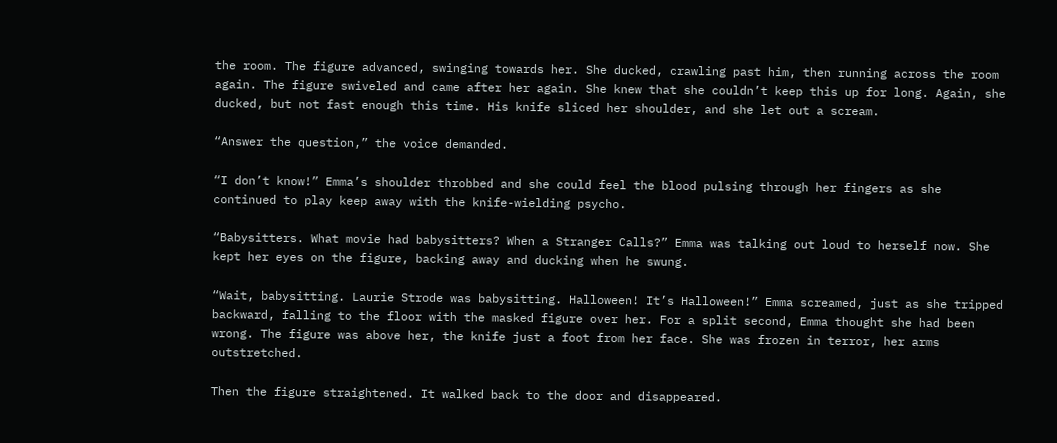the room. The figure advanced, swinging towards her. She ducked, crawling past him, then running across the room again. The figure swiveled and came after her again. She knew that she couldn’t keep this up for long. Again, she ducked, but not fast enough this time. His knife sliced her shoulder, and she let out a scream.

“Answer the question,” the voice demanded.

“I don’t know!” Emma’s shoulder throbbed and she could feel the blood pulsing through her fingers as she continued to play keep away with the knife-wielding psycho.

“Babysitters. What movie had babysitters? When a Stranger Calls?” Emma was talking out loud to herself now. She kept her eyes on the figure, backing away and ducking when he swung.

“Wait, babysitting. Laurie Strode was babysitting. Halloween! It’s Halloween!” Emma screamed, just as she tripped backward, falling to the floor with the masked figure over her. For a split second, Emma thought she had been wrong. The figure was above her, the knife just a foot from her face. She was frozen in terror, her arms outstretched.

Then the figure straightened. It walked back to the door and disappeared.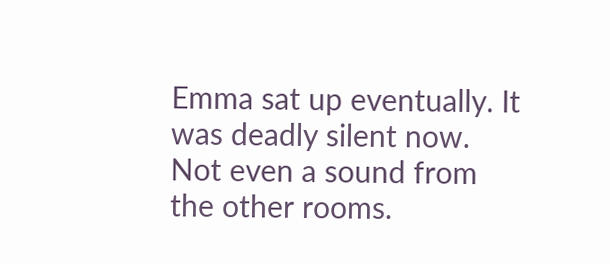Emma sat up eventually. It was deadly silent now. Not even a sound from the other rooms.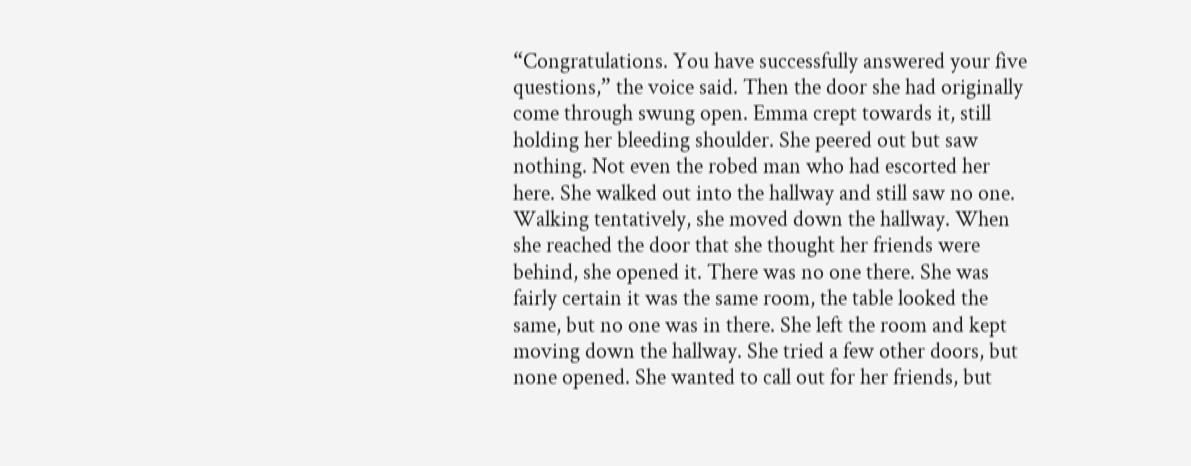“Congratulations. You have successfully answered your five questions,” the voice said. Then the door she had originally come through swung open. Emma crept towards it, still holding her bleeding shoulder. She peered out but saw nothing. Not even the robed man who had escorted her here. She walked out into the hallway and still saw no one. Walking tentatively, she moved down the hallway. When she reached the door that she thought her friends were behind, she opened it. There was no one there. She was fairly certain it was the same room, the table looked the same, but no one was in there. She left the room and kept moving down the hallway. She tried a few other doors, but none opened. She wanted to call out for her friends, but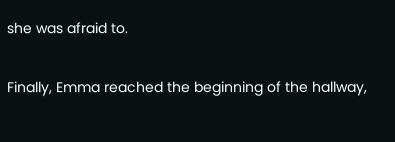she was afraid to.

Finally, Emma reached the beginning of the hallway,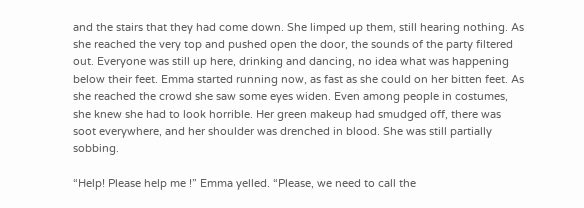and the stairs that they had come down. She limped up them, still hearing nothing. As she reached the very top and pushed open the door, the sounds of the party filtered out. Everyone was still up here, drinking and dancing, no idea what was happening below their feet. Emma started running now, as fast as she could on her bitten feet. As she reached the crowd she saw some eyes widen. Even among people in costumes, she knew she had to look horrible. Her green makeup had smudged off, there was soot everywhere, and her shoulder was drenched in blood. She was still partially sobbing.

“Help! Please help me !” Emma yelled. “Please, we need to call the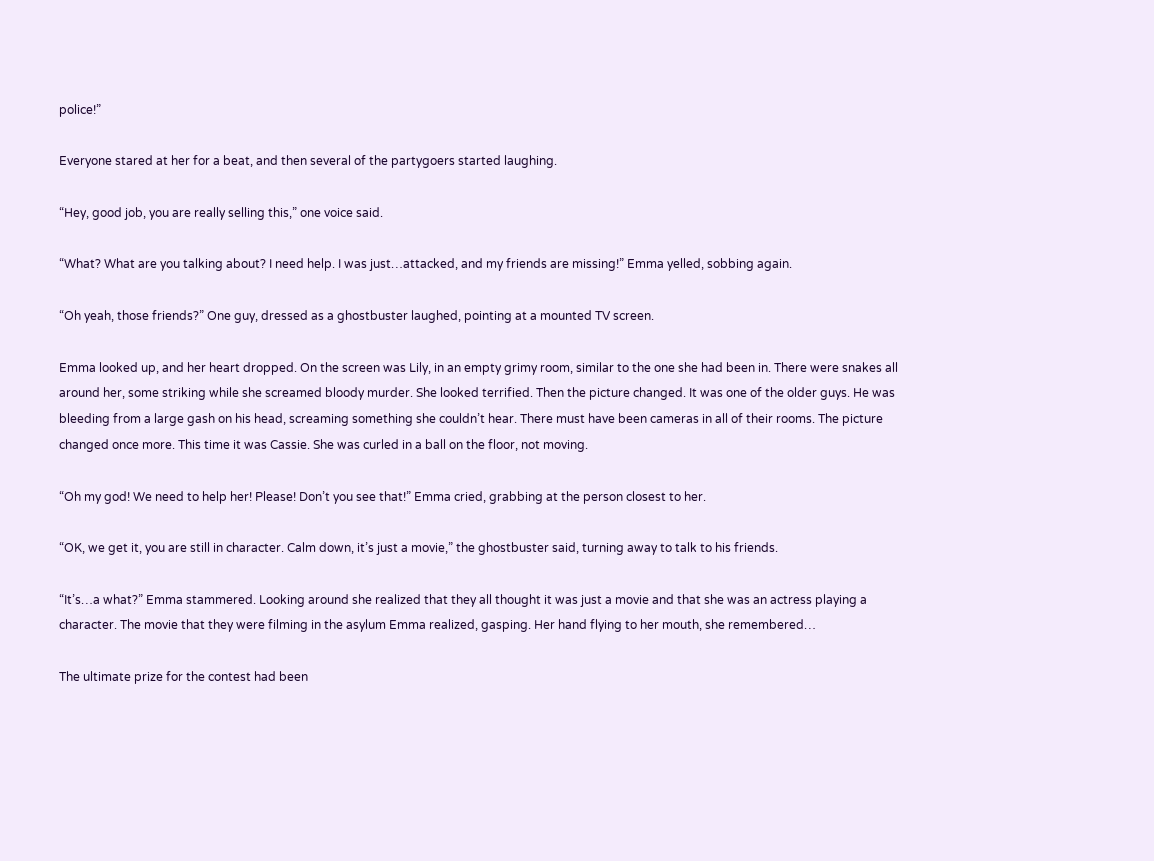police!”

Everyone stared at her for a beat, and then several of the partygoers started laughing.

“Hey, good job, you are really selling this,” one voice said.

“What? What are you talking about? I need help. I was just…attacked, and my friends are missing!” Emma yelled, sobbing again.

“Oh yeah, those friends?” One guy, dressed as a ghostbuster laughed, pointing at a mounted TV screen.

Emma looked up, and her heart dropped. On the screen was Lily, in an empty grimy room, similar to the one she had been in. There were snakes all around her, some striking while she screamed bloody murder. She looked terrified. Then the picture changed. It was one of the older guys. He was bleeding from a large gash on his head, screaming something she couldn’t hear. There must have been cameras in all of their rooms. The picture changed once more. This time it was Cassie. She was curled in a ball on the floor, not moving.

“Oh my god! We need to help her! Please! Don’t you see that!” Emma cried, grabbing at the person closest to her.

“OK, we get it, you are still in character. Calm down, it’s just a movie,” the ghostbuster said, turning away to talk to his friends.

“It’s…a what?” Emma stammered. Looking around she realized that they all thought it was just a movie and that she was an actress playing a character. The movie that they were filming in the asylum Emma realized, gasping. Her hand flying to her mouth, she remembered…

The ultimate prize for the contest had been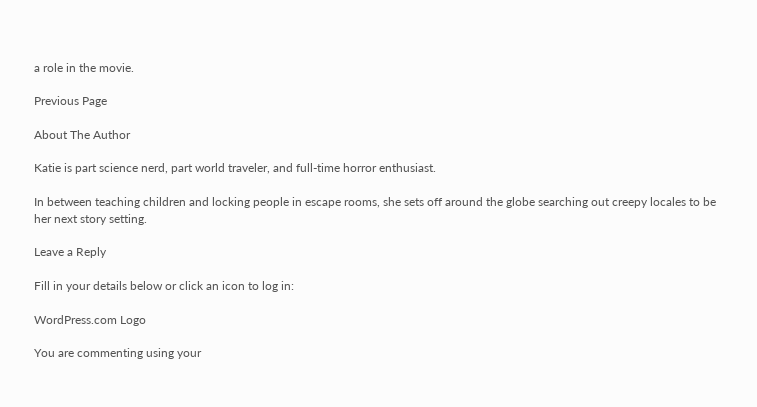a role in the movie.

Previous Page

About The Author

Katie is part science nerd, part world traveler, and full-time horror enthusiast.

In between teaching children and locking people in escape rooms, she sets off around the globe searching out creepy locales to be her next story setting.

Leave a Reply

Fill in your details below or click an icon to log in:

WordPress.com Logo

You are commenting using your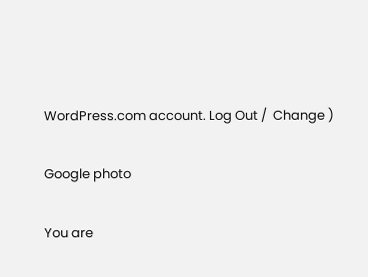WordPress.com account. Log Out /  Change )

Google photo

You are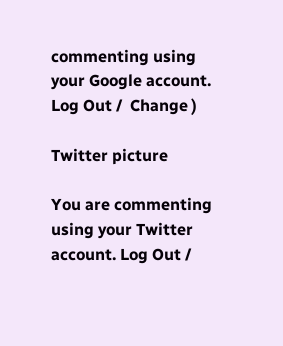commenting using your Google account. Log Out /  Change )

Twitter picture

You are commenting using your Twitter account. Log Out /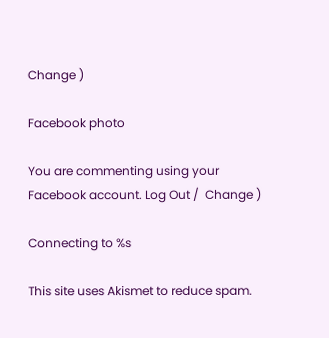Change )

Facebook photo

You are commenting using your Facebook account. Log Out /  Change )

Connecting to %s

This site uses Akismet to reduce spam.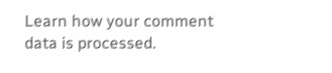Learn how your comment data is processed.